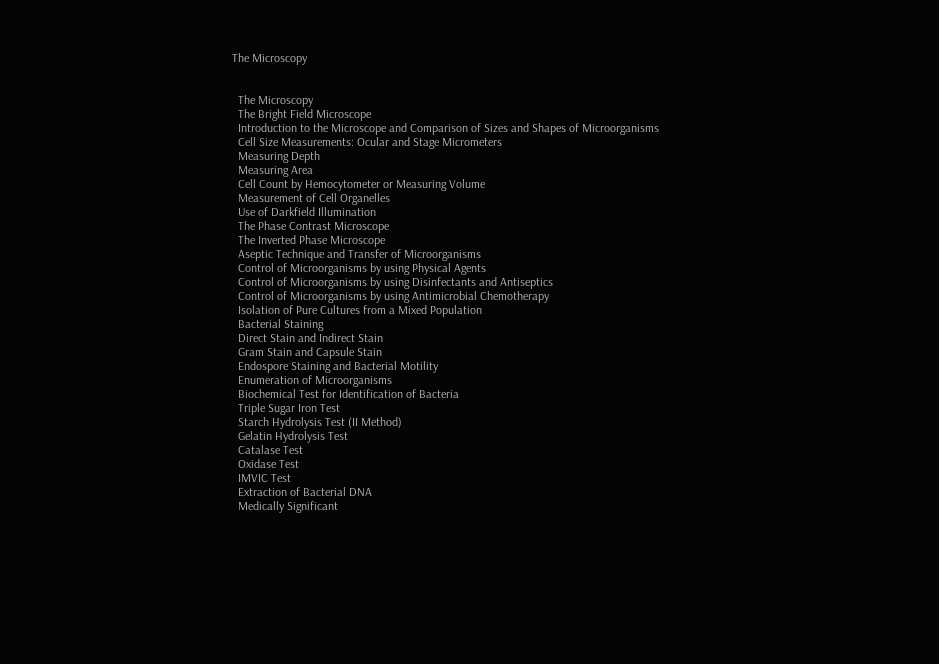The Microscopy


  The Microscopy
  The Bright Field Microscope
  Introduction to the Microscope and Comparison of Sizes and Shapes of Microorganisms
  Cell Size Measurements: Ocular and Stage Micrometers
  Measuring Depth
  Measuring Area
  Cell Count by Hemocytometer or Measuring Volume
  Measurement of Cell Organelles
  Use of Darkfield Illumination
  The Phase Contrast Microscope
  The Inverted Phase Microscope
  Aseptic Technique and Transfer of Microorganisms
  Control of Microorganisms by using Physical Agents
  Control of Microorganisms by using Disinfectants and Antiseptics
  Control of Microorganisms by using Antimicrobial Chemotherapy
  Isolation of Pure Cultures from a Mixed Population
  Bacterial Staining
  Direct Stain and Indirect Stain
  Gram Stain and Capsule Stain
  Endospore Staining and Bacterial Motility
  Enumeration of Microorganisms
  Biochemical Test for Identification of Bacteria
  Triple Sugar Iron Test
  Starch Hydrolysis Test (II Method)
  Gelatin Hydrolysis Test
  Catalase Test
  Oxidase Test
  IMVIC Test
  Extraction of Bacterial DNA
  Medically Significant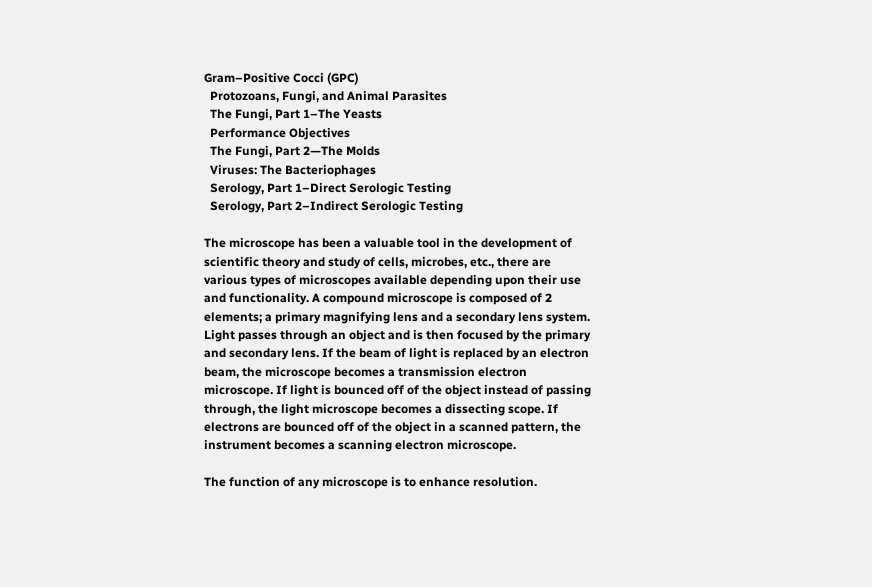Gram–Positive Cocci (GPC)
  Protozoans, Fungi, and Animal Parasites
  The Fungi, Part 1–The Yeasts
  Performance Objectives
  The Fungi, Part 2—The Molds
  Viruses: The Bacteriophages
  Serology, Part 1–Direct Serologic Testing
  Serology, Part 2–Indirect Serologic Testing

The microscope has been a valuable tool in the development of scientific theory and study of cells, microbes, etc., there are various types of microscopes available depending upon their use and functionality. A compound microscope is composed of 2 elements; a primary magnifying lens and a secondary lens system. Light passes through an object and is then focused by the primary and secondary lens. If the beam of light is replaced by an electron beam, the microscope becomes a transmission electron microscope. If light is bounced off of the object instead of passing through, the light microscope becomes a dissecting scope. If electrons are bounced off of the object in a scanned pattern, the instrument becomes a scanning electron microscope.

The function of any microscope is to enhance resolution.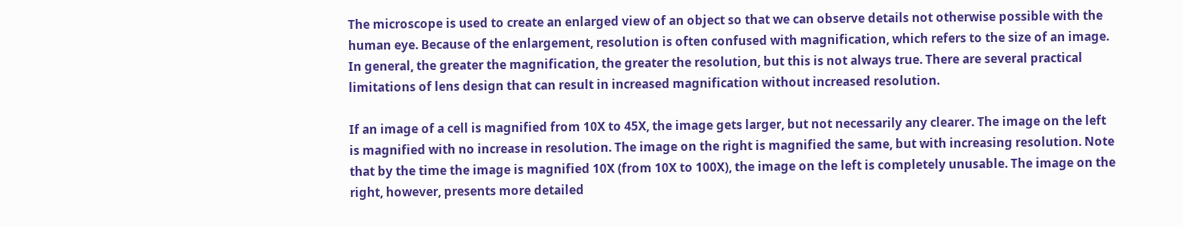The microscope is used to create an enlarged view of an object so that we can observe details not otherwise possible with the human eye. Because of the enlargement, resolution is often confused with magnification, which refers to the size of an image. In general, the greater the magnification, the greater the resolution, but this is not always true. There are several practical limitations of lens design that can result in increased magnification without increased resolution.

If an image of a cell is magnified from 10X to 45X, the image gets larger, but not necessarily any clearer. The image on the left is magnified with no increase in resolution. The image on the right is magnified the same, but with increasing resolution. Note that by the time the image is magnified 10X (from 10X to 100X), the image on the left is completely unusable. The image on the right, however, presents more detailed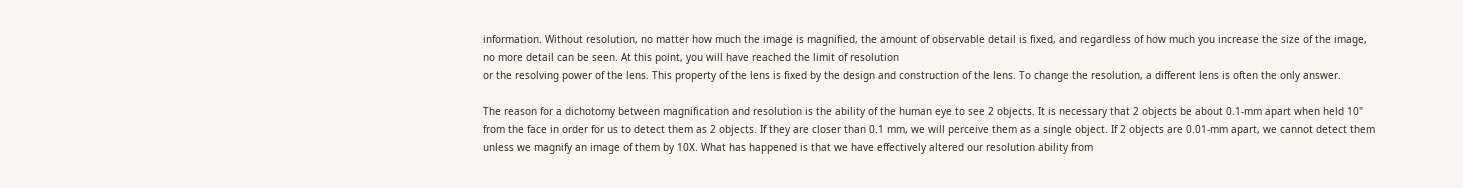information. Without resolution, no matter how much the image is magnified, the amount of observable detail is fixed, and regardless of how much you increase the size of the image, no more detail can be seen. At this point, you will have reached the limit of resolution
or the resolving power of the lens. This property of the lens is fixed by the design and construction of the lens. To change the resolution, a different lens is often the only answer.

The reason for a dichotomy between magnification and resolution is the ability of the human eye to see 2 objects. It is necessary that 2 objects be about 0.1-mm apart when held 10" from the face in order for us to detect them as 2 objects. If they are closer than 0.1 mm, we will perceive them as a single object. If 2 objects are 0.01-mm apart, we cannot detect them unless we magnify an image of them by 10X. What has happened is that we have effectively altered our resolution ability from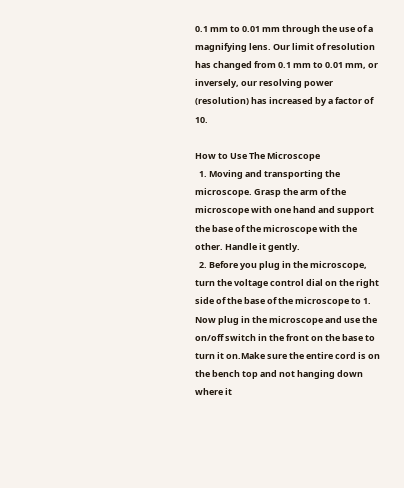0.1 mm to 0.01 mm through the use of a magnifying lens. Our limit of resolution has changed from 0.1 mm to 0.01 mm, or inversely, our resolving power (resolution) has increased by a factor of 10.

How to Use The Microscope
  1. Moving and transporting the microscope. Grasp the arm of the microscope with one hand and support the base of the microscope with the other. Handle it gently.
  2. Before you plug in the microscope, turn the voltage control dial on the right side of the base of the microscope to 1. Now plug in the microscope and use the on/off switch in the front on the base to turn it on.Make sure the entire cord is on the bench top and not hanging down where it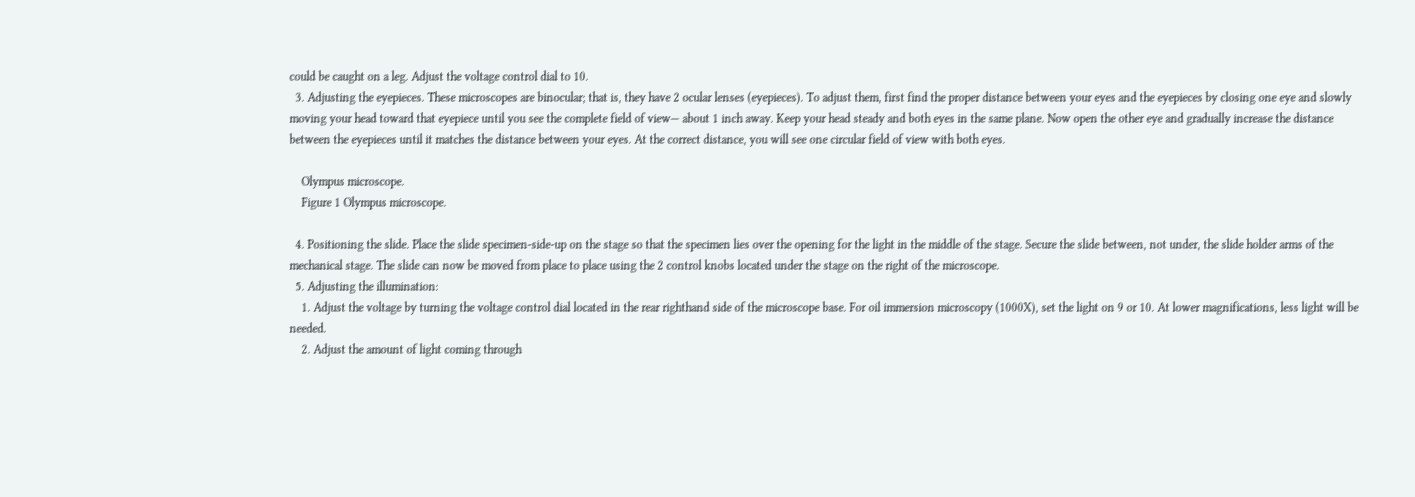could be caught on a leg. Adjust the voltage control dial to 10.
  3. Adjusting the eyepieces. These microscopes are binocular; that is, they have 2 ocular lenses (eyepieces). To adjust them, first find the proper distance between your eyes and the eyepieces by closing one eye and slowly moving your head toward that eyepiece until you see the complete field of view— about 1 inch away. Keep your head steady and both eyes in the same plane. Now open the other eye and gradually increase the distance between the eyepieces until it matches the distance between your eyes. At the correct distance, you will see one circular field of view with both eyes.

    Olympus microscope.
    Figure 1 Olympus microscope.

  4. Positioning the slide. Place the slide specimen-side-up on the stage so that the specimen lies over the opening for the light in the middle of the stage. Secure the slide between, not under, the slide holder arms of the mechanical stage. The slide can now be moved from place to place using the 2 control knobs located under the stage on the right of the microscope.
  5. Adjusting the illumination:
    1. Adjust the voltage by turning the voltage control dial located in the rear righthand side of the microscope base. For oil immersion microscopy (1000X), set the light on 9 or 10. At lower magnifications, less light will be needed.
    2. Adjust the amount of light coming through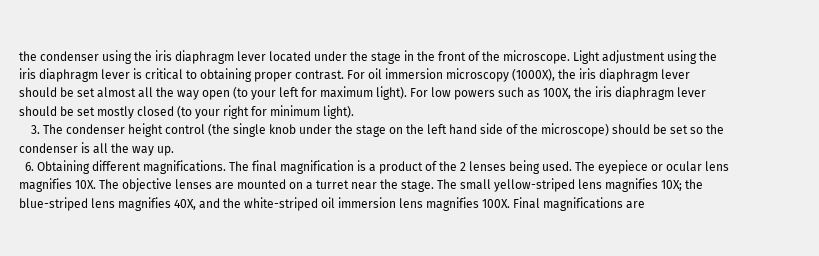the condenser using the iris diaphragm lever located under the stage in the front of the microscope. Light adjustment using the iris diaphragm lever is critical to obtaining proper contrast. For oil immersion microscopy (1000X), the iris diaphragm lever should be set almost all the way open (to your left for maximum light). For low powers such as 100X, the iris diaphragm lever should be set mostly closed (to your right for minimum light).
    3. The condenser height control (the single knob under the stage on the left hand side of the microscope) should be set so the condenser is all the way up.
  6. Obtaining different magnifications. The final magnification is a product of the 2 lenses being used. The eyepiece or ocular lens magnifies 10X. The objective lenses are mounted on a turret near the stage. The small yellow-striped lens magnifies 10X; the blue-striped lens magnifies 40X, and the white-striped oil immersion lens magnifies 100X. Final magnifications are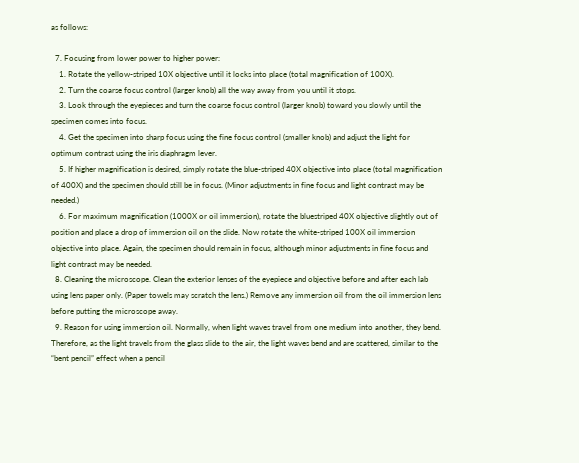as follows:

  7. Focusing from lower power to higher power:
    1. Rotate the yellow-striped 10X objective until it locks into place (total magnification of 100X).
    2. Turn the coarse focus control (larger knob) all the way away from you until it stops.
    3. Look through the eyepieces and turn the coarse focus control (larger knob) toward you slowly until the specimen comes into focus.
    4. Get the specimen into sharp focus using the fine focus control (smaller knob) and adjust the light for optimum contrast using the iris diaphragm lever.
    5. If higher magnification is desired, simply rotate the blue-striped 40X objective into place (total magnification of 400X) and the specimen should still be in focus. (Minor adjustments in fine focus and light contrast may be needed.)
    6. For maximum magnification (1000X or oil immersion), rotate the bluestriped 40X objective slightly out of position and place a drop of immersion oil on the slide. Now rotate the white-striped 100X oil immersion objective into place. Again, the specimen should remain in focus, although minor adjustments in fine focus and light contrast may be needed.
  8. Cleaning the microscope. Clean the exterior lenses of the eyepiece and objective before and after each lab using lens paper only. (Paper towels may scratch the lens.) Remove any immersion oil from the oil immersion lens before putting the microscope away.
  9. Reason for using immersion oil. Normally, when light waves travel from one medium into another, they bend. Therefore, as the light travels from the glass slide to the air, the light waves bend and are scattered, similar to the “bent pencil” effect when a pencil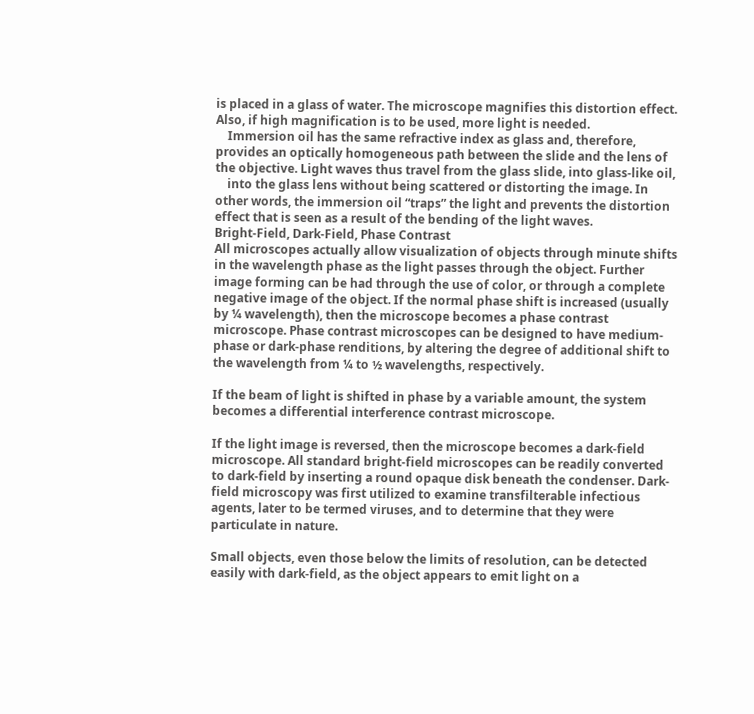is placed in a glass of water. The microscope magnifies this distortion effect. Also, if high magnification is to be used, more light is needed.
    Immersion oil has the same refractive index as glass and, therefore, provides an optically homogeneous path between the slide and the lens of the objective. Light waves thus travel from the glass slide, into glass-like oil,
    into the glass lens without being scattered or distorting the image. In other words, the immersion oil “traps” the light and prevents the distortion effect that is seen as a result of the bending of the light waves.
Bright-Field, Dark-Field, Phase Contrast
All microscopes actually allow visualization of objects through minute shifts in the wavelength phase as the light passes through the object. Further image forming can be had through the use of color, or through a complete negative image of the object. If the normal phase shift is increased (usually by ¼ wavelength), then the microscope becomes a phase contrast microscope. Phase contrast microscopes can be designed to have medium-phase or dark-phase renditions, by altering the degree of additional shift to the wavelength from ¼ to ½ wavelengths, respectively.

If the beam of light is shifted in phase by a variable amount, the system becomes a differential interference contrast microscope.

If the light image is reversed, then the microscope becomes a dark-field microscope. All standard bright-field microscopes can be readily converted to dark-field by inserting a round opaque disk beneath the condenser. Dark-field microscopy was first utilized to examine transfilterable infectious agents, later to be termed viruses, and to determine that they were particulate in nature.

Small objects, even those below the limits of resolution, can be detected easily with dark-field, as the object appears to emit light on a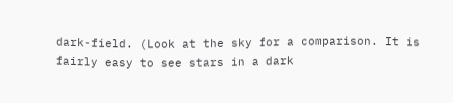dark-field. (Look at the sky for a comparison. It is fairly easy to see stars in a dark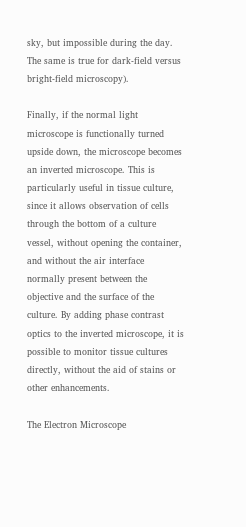sky, but impossible during the day. The same is true for dark-field versus bright-field microscopy).

Finally, if the normal light microscope is functionally turned upside down, the microscope becomes an inverted microscope. This is particularly useful in tissue culture, since it allows observation of cells through the bottom of a culture vessel, without opening the container, and without the air interface normally present between the objective and the surface of the culture. By adding phase contrast optics to the inverted microscope, it is possible to monitor tissue cultures directly, without the aid of stains or other enhancements.

The Electron Microscope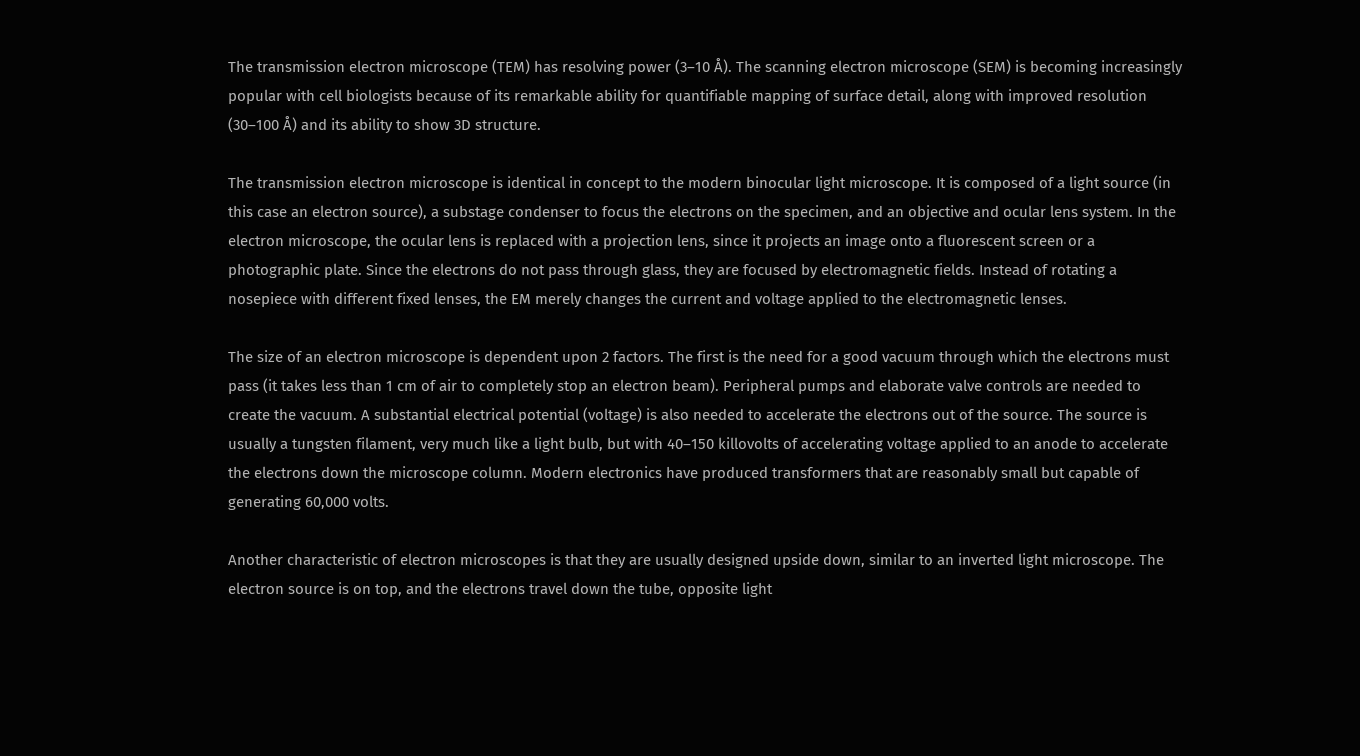The transmission electron microscope (TEM) has resolving power (3–10 Å). The scanning electron microscope (SEM) is becoming increasingly popular with cell biologists because of its remarkable ability for quantifiable mapping of surface detail, along with improved resolution (30–100 Å) and its ability to show 3D structure.

The transmission electron microscope is identical in concept to the modern binocular light microscope. It is composed of a light source (in this case an electron source), a substage condenser to focus the electrons on the specimen, and an objective and ocular lens system. In the electron microscope, the ocular lens is replaced with a projection lens, since it projects an image onto a fluorescent screen or a photographic plate. Since the electrons do not pass through glass, they are focused by electromagnetic fields. Instead of rotating a nosepiece with different fixed lenses, the EM merely changes the current and voltage applied to the electromagnetic lenses.

The size of an electron microscope is dependent upon 2 factors. The first is the need for a good vacuum through which the electrons must pass (it takes less than 1 cm of air to completely stop an electron beam). Peripheral pumps and elaborate valve controls are needed to create the vacuum. A substantial electrical potential (voltage) is also needed to accelerate the electrons out of the source. The source is usually a tungsten filament, very much like a light bulb, but with 40–150 killovolts of accelerating voltage applied to an anode to accelerate the electrons down the microscope column. Modern electronics have produced transformers that are reasonably small but capable of generating 60,000 volts.

Another characteristic of electron microscopes is that they are usually designed upside down, similar to an inverted light microscope. The electron source is on top, and the electrons travel down the tube, opposite light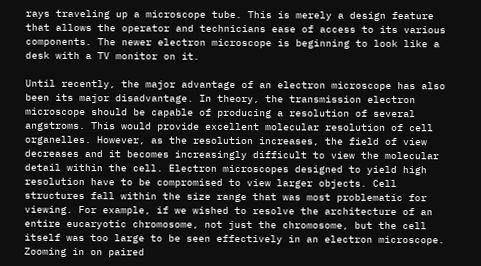rays traveling up a microscope tube. This is merely a design feature that allows the operator and technicians ease of access to its various components. The newer electron microscope is beginning to look like a desk with a TV monitor on it.

Until recently, the major advantage of an electron microscope has also been its major disadvantage. In theory, the transmission electron microscope should be capable of producing a resolution of several angstroms. This would provide excellent molecular resolution of cell organelles. However, as the resolution increases, the field of view decreases and it becomes increasingly difficult to view the molecular detail within the cell. Electron microscopes designed to yield high resolution have to be compromised to view larger objects. Cell structures fall within the size range that was most problematic for viewing. For example, if we wished to resolve the architecture of an entire eucaryotic chromosome, not just the chromosome, but the cell itself was too large to be seen effectively in an electron microscope. Zooming in on paired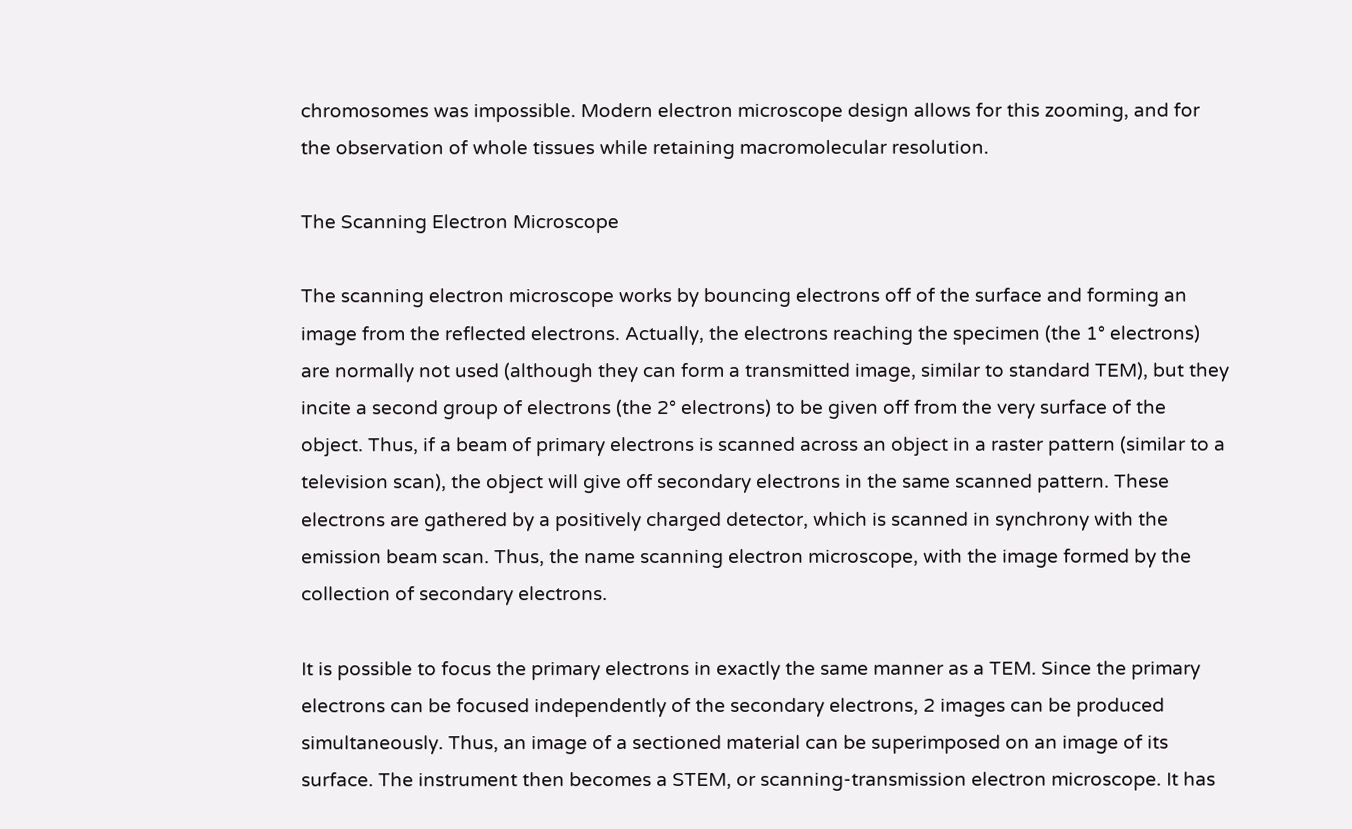chromosomes was impossible. Modern electron microscope design allows for this zooming, and for the observation of whole tissues while retaining macromolecular resolution.

The Scanning Electron Microscope

The scanning electron microscope works by bouncing electrons off of the surface and forming an image from the reflected electrons. Actually, the electrons reaching the specimen (the 1° electrons) are normally not used (although they can form a transmitted image, similar to standard TEM), but they incite a second group of electrons (the 2° electrons) to be given off from the very surface of the object. Thus, if a beam of primary electrons is scanned across an object in a raster pattern (similar to a television scan), the object will give off secondary electrons in the same scanned pattern. These electrons are gathered by a positively charged detector, which is scanned in synchrony with the emission beam scan. Thus, the name scanning electron microscope, with the image formed by the collection of secondary electrons.

It is possible to focus the primary electrons in exactly the same manner as a TEM. Since the primary electrons can be focused independently of the secondary electrons, 2 images can be produced simultaneously. Thus, an image of a sectioned material can be superimposed on an image of its surface. The instrument then becomes a STEM, or scanning-transmission electron microscope. It has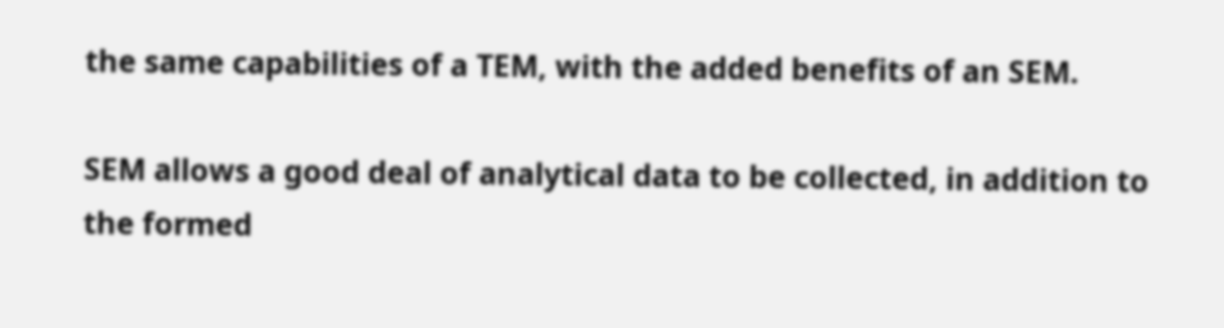the same capabilities of a TEM, with the added benefits of an SEM.

SEM allows a good deal of analytical data to be collected, in addition to the formed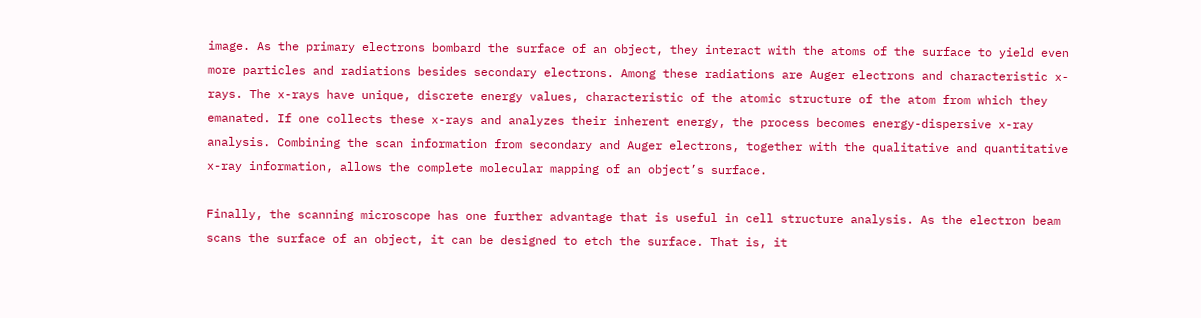image. As the primary electrons bombard the surface of an object, they interact with the atoms of the surface to yield even more particles and radiations besides secondary electrons. Among these radiations are Auger electrons and characteristic x-rays. The x-rays have unique, discrete energy values, characteristic of the atomic structure of the atom from which they emanated. If one collects these x-rays and analyzes their inherent energy, the process becomes energy-dispersive x-ray analysis. Combining the scan information from secondary and Auger electrons, together with the qualitative and quantitative x-ray information, allows the complete molecular mapping of an object’s surface.

Finally, the scanning microscope has one further advantage that is useful in cell structure analysis. As the electron beam scans the surface of an object, it can be designed to etch the surface. That is, it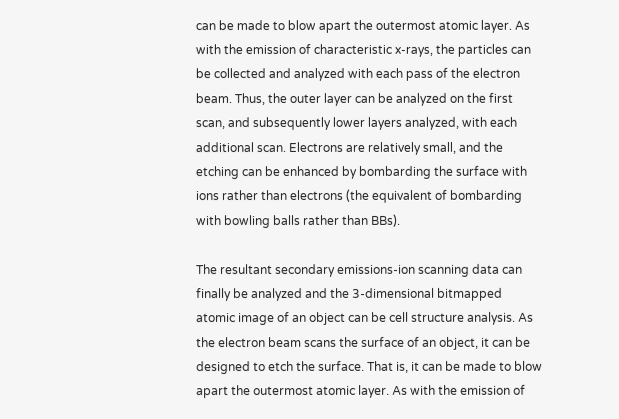can be made to blow apart the outermost atomic layer. As with the emission of characteristic x-rays, the particles can be collected and analyzed with each pass of the electron beam. Thus, the outer layer can be analyzed on the first scan, and subsequently lower layers analyzed, with each additional scan. Electrons are relatively small, and the etching can be enhanced by bombarding the surface with ions rather than electrons (the equivalent of bombarding with bowling balls rather than BBs).

The resultant secondary emissions-ion scanning data can finally be analyzed and the 3-dimensional bitmapped atomic image of an object can be cell structure analysis. As the electron beam scans the surface of an object, it can be designed to etch the surface. That is, it can be made to blow apart the outermost atomic layer. As with the emission of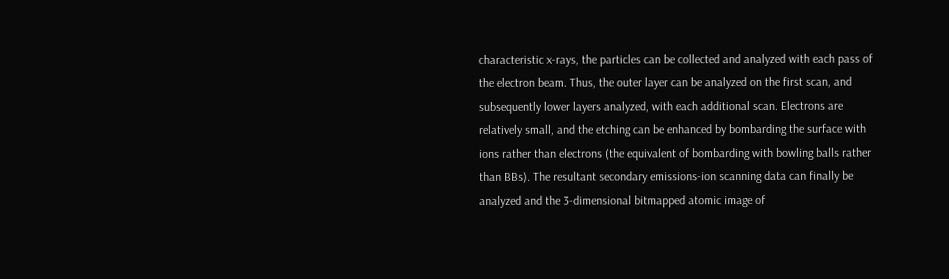characteristic x-rays, the particles can be collected and analyzed with each pass of the electron beam. Thus, the outer layer can be analyzed on the first scan, and subsequently lower layers analyzed, with each additional scan. Electrons are relatively small, and the etching can be enhanced by bombarding the surface with ions rather than electrons (the equivalent of bombarding with bowling balls rather than BBs). The resultant secondary emissions-ion scanning data can finally be analyzed and the 3-dimensional bitmapped atomic image of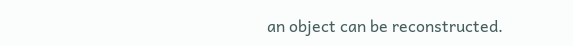an object can be reconstructed.